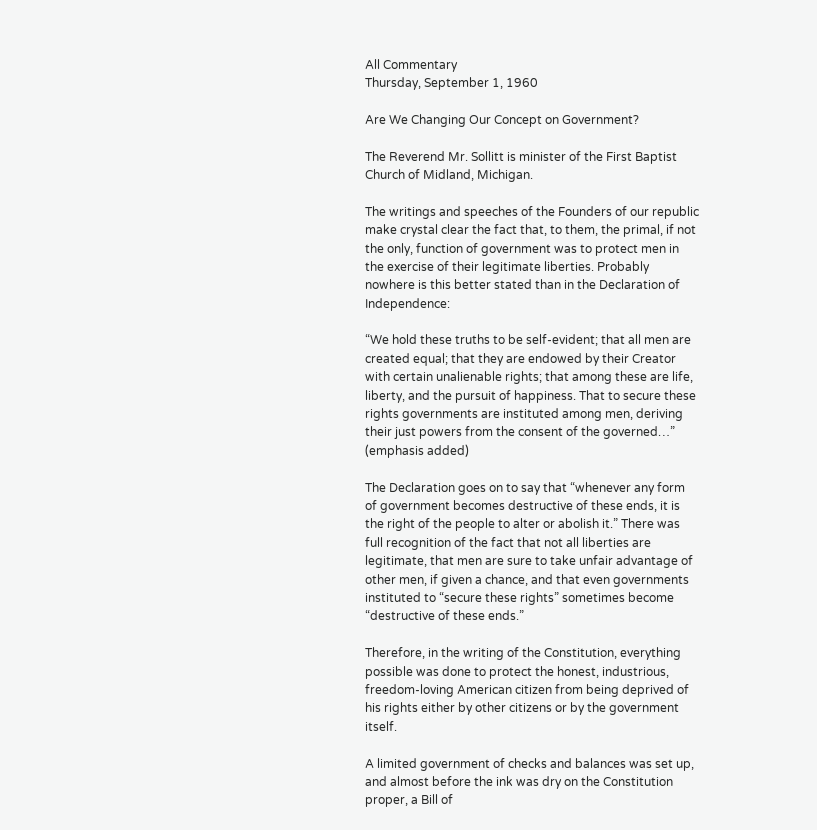All Commentary
Thursday, September 1, 1960

Are We Changing Our Concept on Government?

The Reverend Mr. Sollitt is minister of the First Baptist Church of Midland, Michigan.

The writings and speeches of the Founders of our republic make crystal clear the fact that, to them, the primal, if not the only, function of government was to protect men in the exercise of their legitimate liberties. Probably nowhere is this better stated than in the Declaration of Independence:

“We hold these truths to be self-evident; that all men are created equal; that they are endowed by their Creator with certain unalienable rights; that among these are life, liberty, and the pursuit of happiness. That to secure these rights governments are instituted among men, deriving their just powers from the consent of the governed…” (emphasis added)

The Declaration goes on to say that “whenever any form of government becomes destructive of these ends, it is the right of the people to alter or abolish it.” There was full recognition of the fact that not all liberties are legitimate, that men are sure to take unfair advantage of other men, if given a chance, and that even governments instituted to “secure these rights” sometimes become “destructive of these ends.”

Therefore, in the writing of the Constitution, everything possible was done to protect the honest, industrious, freedom-loving American citizen from being deprived of his rights either by other citizens or by the government itself.

A limited government of checks and balances was set up, and almost before the ink was dry on the Constitution proper, a Bill of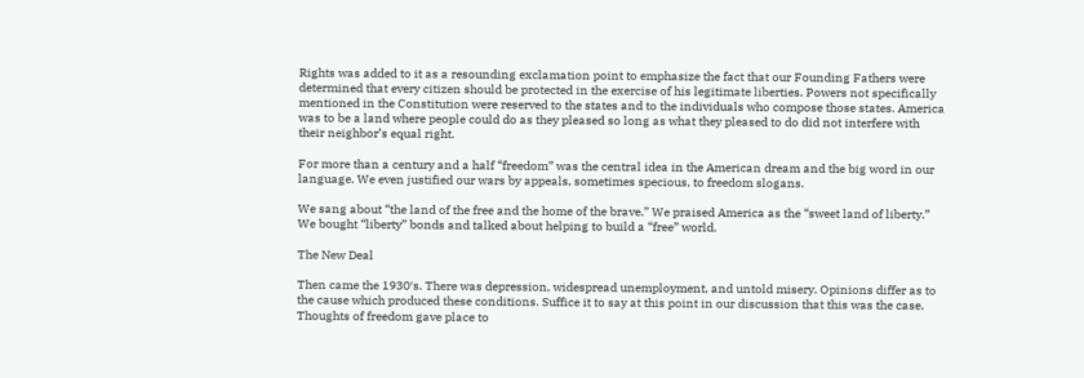Rights was added to it as a resounding exclamation point to emphasize the fact that our Founding Fathers were determined that every citizen should be protected in the exercise of his legitimate liberties. Powers not specifically mentioned in the Constitution were reserved to the states and to the individuals who compose those states. America was to be a land where people could do as they pleased so long as what they pleased to do did not interfere with their neighbor’s equal right.

For more than a century and a half “freedom” was the central idea in the American dream and the big word in our language. We even justified our wars by appeals, sometimes specious, to freedom slogans.

We sang about “the land of the free and the home of the brave.” We praised America as the “sweet land of liberty.” We bought “liberty” bonds and talked about helping to build a “free” world.

The New Deal

Then came the 1930′s. There was depression, widespread unemployment, and untold misery. Opinions differ as to the cause which produced these conditions. Suffice it to say at this point in our discussion that this was the case. Thoughts of freedom gave place to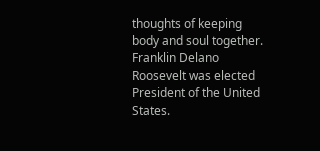thoughts of keeping body and soul together. Franklin Delano Roosevelt was elected President of the United States.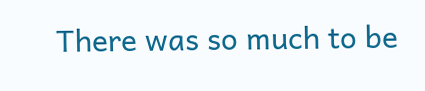There was so much to be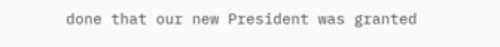done that our new President was granted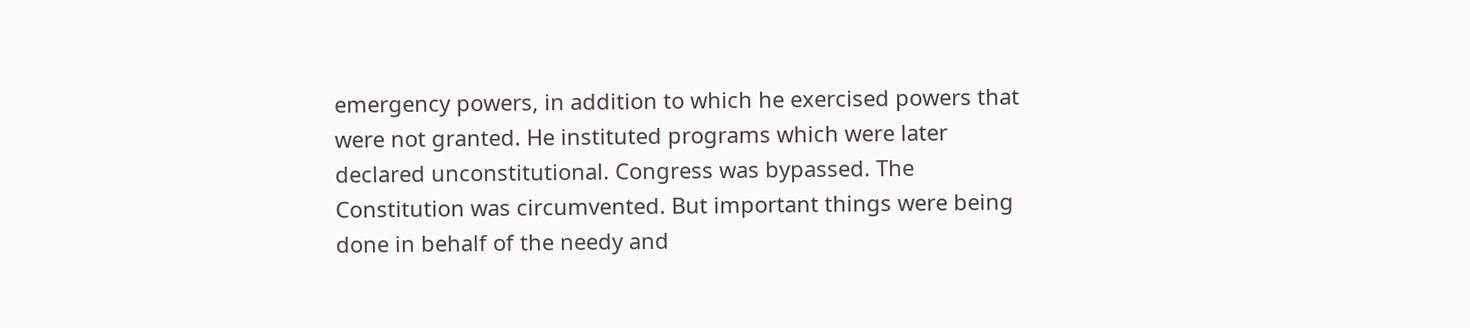emergency powers, in addition to which he exercised powers that were not granted. He instituted programs which were later declared unconstitutional. Congress was bypassed. The Constitution was circumvented. But important things were being done in behalf of the needy and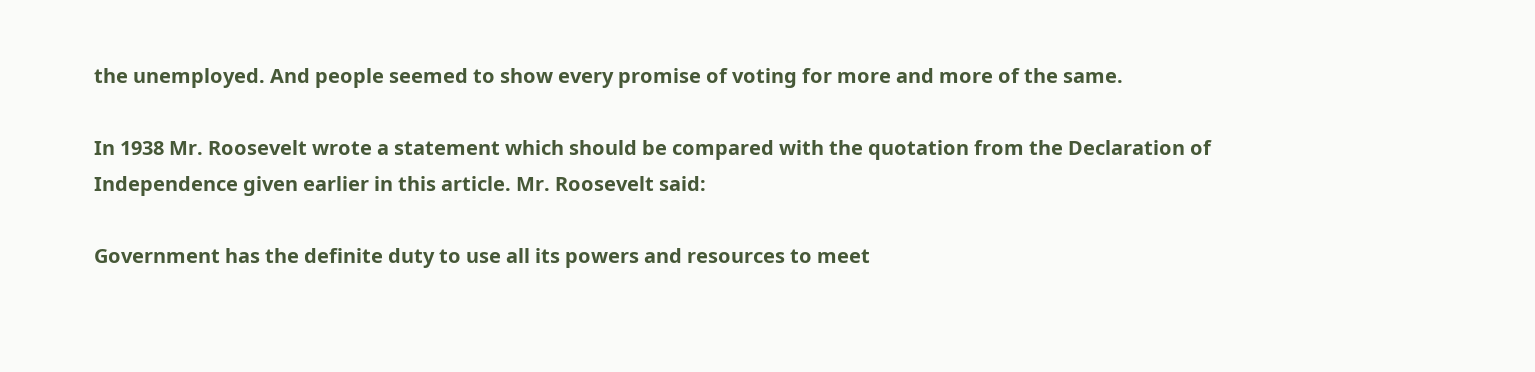the unemployed. And people seemed to show every promise of voting for more and more of the same.

In 1938 Mr. Roosevelt wrote a statement which should be compared with the quotation from the Declaration of Independence given earlier in this article. Mr. Roosevelt said:

Government has the definite duty to use all its powers and resources to meet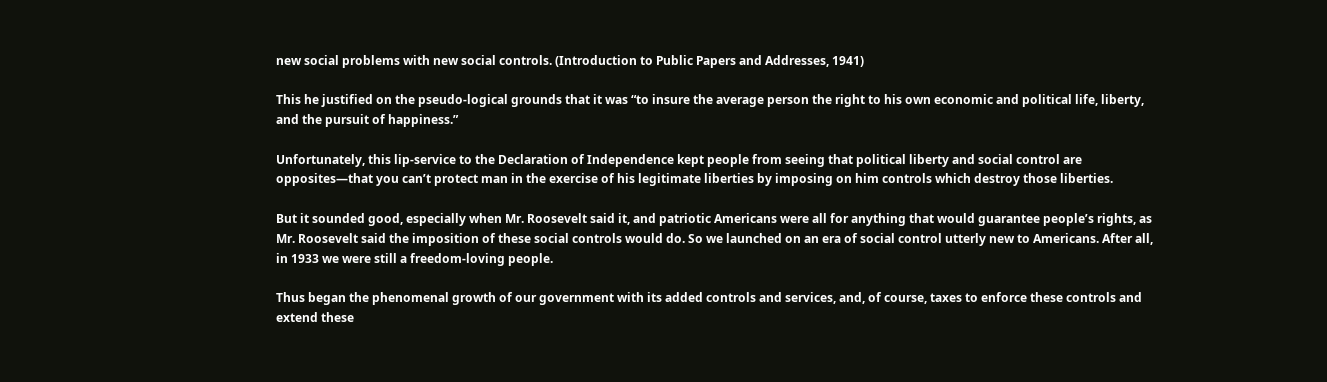new social problems with new social controls. (Introduction to Public Papers and Addresses, 1941)

This he justified on the pseudo-logical grounds that it was “to insure the average person the right to his own economic and political life, liberty, and the pursuit of happiness.”

Unfortunately, this lip-service to the Declaration of Independence kept people from seeing that political liberty and social control are opposites—that you can’t protect man in the exercise of his legitimate liberties by imposing on him controls which destroy those liberties.

But it sounded good, especially when Mr. Roosevelt said it, and patriotic Americans were all for anything that would guarantee people’s rights, as Mr. Roosevelt said the imposition of these social controls would do. So we launched on an era of social control utterly new to Americans. After all, in 1933 we were still a freedom-loving people.

Thus began the phenomenal growth of our government with its added controls and services, and, of course, taxes to enforce these controls and extend these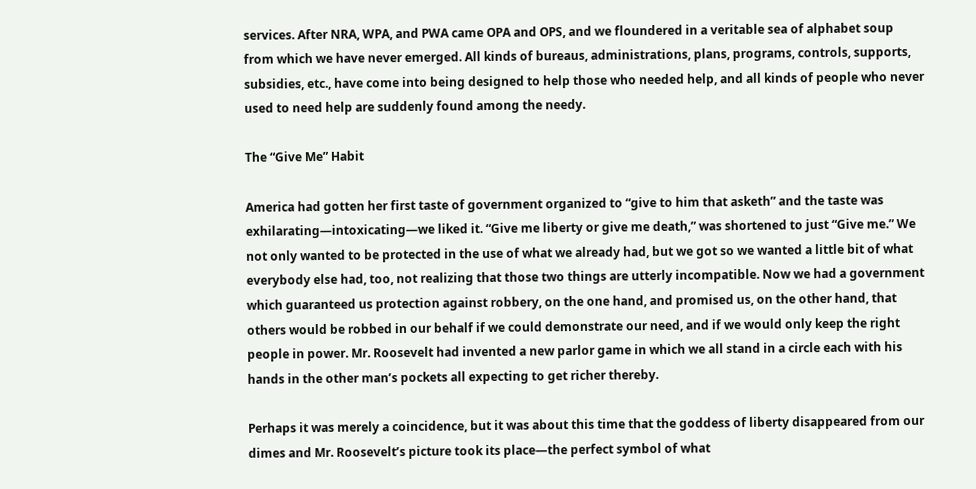services. After NRA, WPA, and PWA came OPA and OPS, and we floundered in a veritable sea of alphabet soup from which we have never emerged. All kinds of bureaus, administrations, plans, programs, controls, supports, subsidies, etc., have come into being designed to help those who needed help, and all kinds of people who never used to need help are suddenly found among the needy.

The “Give Me” Habit

America had gotten her first taste of government organized to “give to him that asketh” and the taste was exhilarating—intoxicating—we liked it. “Give me liberty or give me death,” was shortened to just “Give me.” We not only wanted to be protected in the use of what we already had, but we got so we wanted a little bit of what everybody else had, too, not realizing that those two things are utterly incompatible. Now we had a government which guaranteed us protection against robbery, on the one hand, and promised us, on the other hand, that others would be robbed in our behalf if we could demonstrate our need, and if we would only keep the right people in power. Mr. Roosevelt had invented a new parlor game in which we all stand in a circle each with his hands in the other man’s pockets all expecting to get richer thereby.

Perhaps it was merely a coincidence, but it was about this time that the goddess of liberty disappeared from our dimes and Mr. Roosevelt’s picture took its place—the perfect symbol of what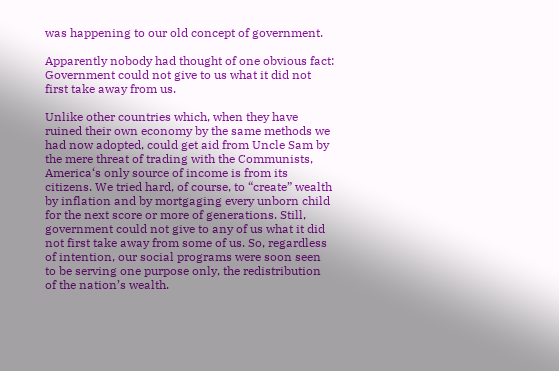was happening to our old concept of government.

Apparently nobody had thought of one obvious fact: Government could not give to us what it did not first take away from us.

Unlike other countries which, when they have ruined their own economy by the same methods we had now adopted, could get aid from Uncle Sam by the mere threat of trading with the Communists, America‘s only source of income is from its citizens. We tried hard, of course, to “create” wealth by inflation and by mortgaging every unborn child for the next score or more of generations. Still, government could not give to any of us what it did not first take away from some of us. So, regardless of intention, our social programs were soon seen to be serving one purpose only, the redistribution of the nation’s wealth.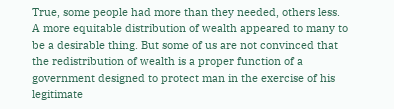True, some people had more than they needed, others less. A more equitable distribution of wealth appeared to many to be a desirable thing. But some of us are not convinced that the redistribution of wealth is a proper function of a government designed to protect man in the exercise of his legitimate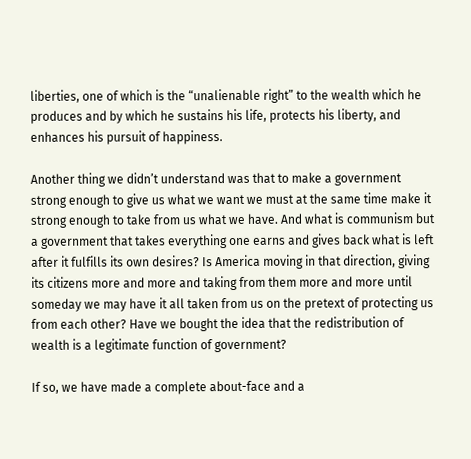liberties, one of which is the “unalienable right” to the wealth which he produces and by which he sustains his life, protects his liberty, and enhances his pursuit of happiness.

Another thing we didn’t understand was that to make a government strong enough to give us what we want we must at the same time make it strong enough to take from us what we have. And what is communism but a government that takes everything one earns and gives back what is left after it fulfills its own desires? Is America moving in that direction, giving its citizens more and more and taking from them more and more until someday we may have it all taken from us on the pretext of protecting us from each other? Have we bought the idea that the redistribution of wealth is a legitimate function of government?

If so, we have made a complete about-face and a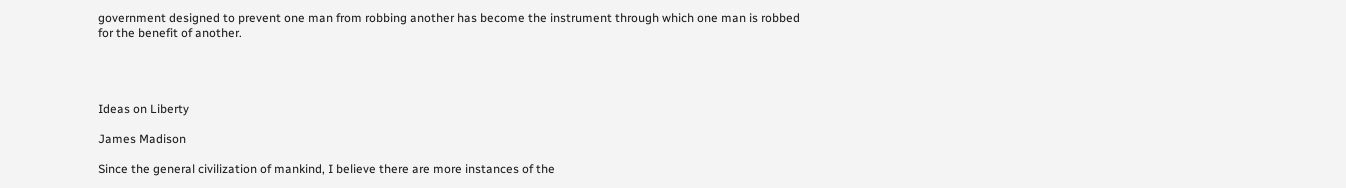government designed to prevent one man from robbing another has become the instrument through which one man is robbed for the benefit of another.




Ideas on Liberty

James Madison

Since the general civilization of mankind, I believe there are more instances of the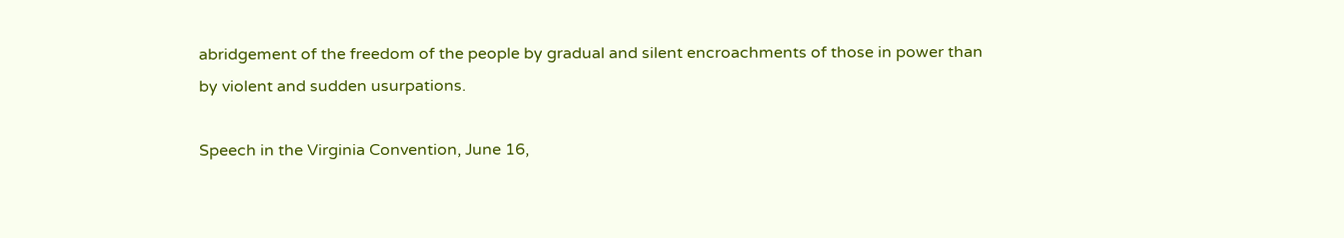abridgement of the freedom of the people by gradual and silent encroachments of those in power than by violent and sudden usurpations.

Speech in the Virginia Convention, June 16,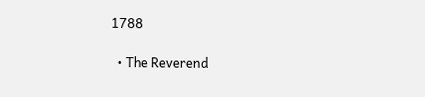1788

  • The Reverend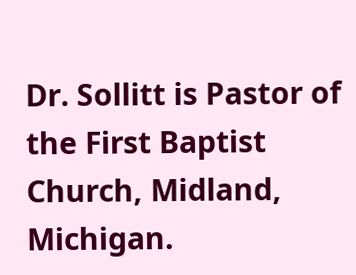Dr. Sollitt is Pastor of the First Baptist Church, Midland, Michigan.